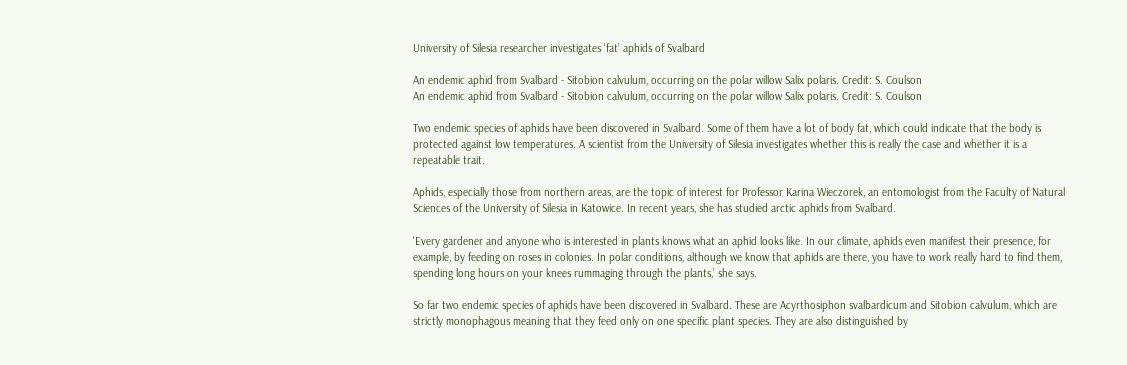University of Silesia researcher investigates ‘fat’ aphids of Svalbard

An endemic aphid from Svalbard - Sitobion calvulum, occurring on the polar willow Salix polaris. Credit: S. Coulson
An endemic aphid from Svalbard - Sitobion calvulum, occurring on the polar willow Salix polaris. Credit: S. Coulson

Two endemic species of aphids have been discovered in Svalbard. Some of them have a lot of body fat, which could indicate that the body is protected against low temperatures. A scientist from the University of Silesia investigates whether this is really the case and whether it is a repeatable trait.

Aphids, especially those from northern areas, are the topic of interest for Professor Karina Wieczorek, an entomologist from the Faculty of Natural Sciences of the University of Silesia in Katowice. In recent years, she has studied arctic aphids from Svalbard.

'Every gardener and anyone who is interested in plants knows what an aphid looks like. In our climate, aphids even manifest their presence, for example, by feeding on roses in colonies. In polar conditions, although we know that aphids are there, you have to work really hard to find them, spending long hours on your knees rummaging through the plants,’ she says.

So far two endemic species of aphids have been discovered in Svalbard. These are Acyrthosiphon svalbardicum and Sitobion calvulum, which are strictly monophagous meaning that they feed only on one specific plant species. They are also distinguished by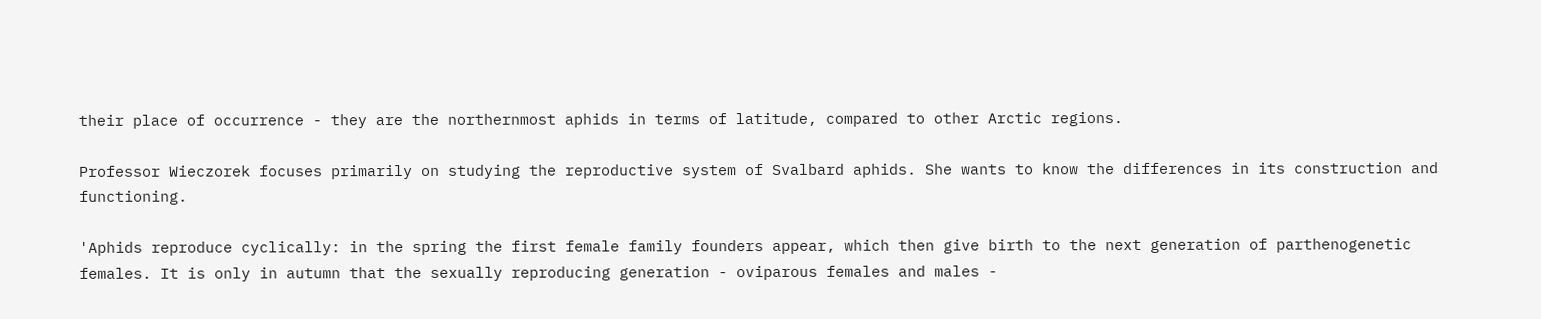their place of occurrence - they are the northernmost aphids in terms of latitude, compared to other Arctic regions.

Professor Wieczorek focuses primarily on studying the reproductive system of Svalbard aphids. She wants to know the differences in its construction and functioning.

'Aphids reproduce cyclically: in the spring the first female family founders appear, which then give birth to the next generation of parthenogenetic females. It is only in autumn that the sexually reproducing generation - oviparous females and males -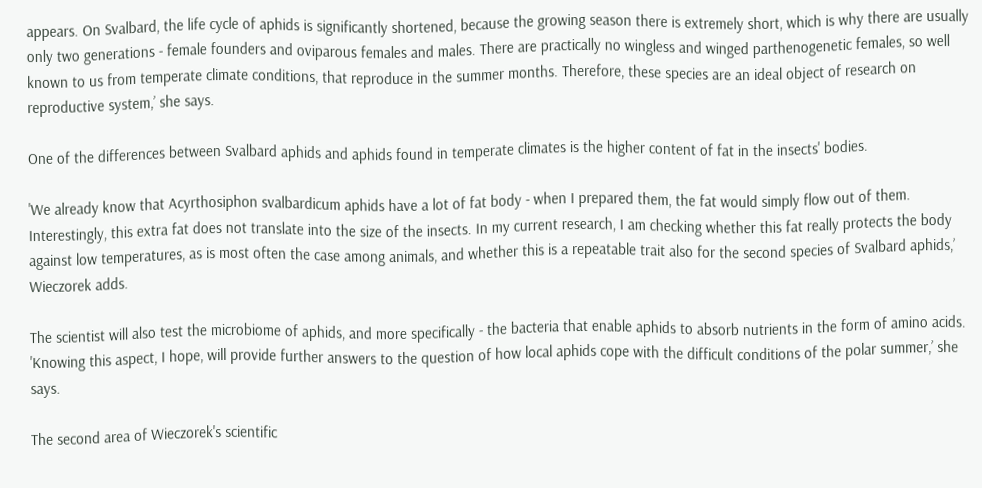appears. On Svalbard, the life cycle of aphids is significantly shortened, because the growing season there is extremely short, which is why there are usually only two generations - female founders and oviparous females and males. There are practically no wingless and winged parthenogenetic females, so well known to us from temperate climate conditions, that reproduce in the summer months. Therefore, these species are an ideal object of research on reproductive system,’ she says.

One of the differences between Svalbard aphids and aphids found in temperate climates is the higher content of fat in the insects' bodies.

'We already know that Acyrthosiphon svalbardicum aphids have a lot of fat body - when I prepared them, the fat would simply flow out of them. Interestingly, this extra fat does not translate into the size of the insects. In my current research, I am checking whether this fat really protects the body against low temperatures, as is most often the case among animals, and whether this is a repeatable trait also for the second species of Svalbard aphids,’ Wieczorek adds.

The scientist will also test the microbiome of aphids, and more specifically - the bacteria that enable aphids to absorb nutrients in the form of amino acids. 'Knowing this aspect, I hope, will provide further answers to the question of how local aphids cope with the difficult conditions of the polar summer,’ she says.

The second area of Wieczorek's scientific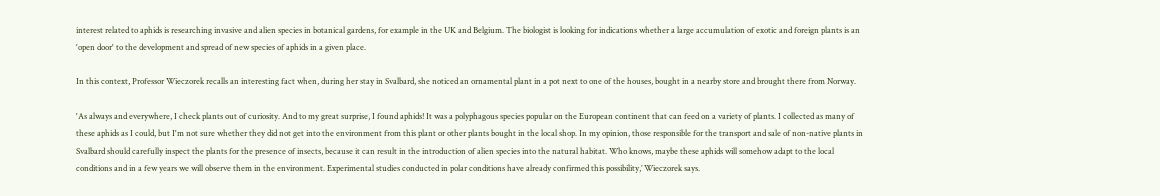interest related to aphids is researching invasive and alien species in botanical gardens, for example in the UK and Belgium. The biologist is looking for indications whether a large accumulation of exotic and foreign plants is an 'open door' to the development and spread of new species of aphids in a given place.

In this context, Professor Wieczorek recalls an interesting fact when, during her stay in Svalbard, she noticed an ornamental plant in a pot next to one of the houses, bought in a nearby store and brought there from Norway.

'As always and everywhere, I check plants out of curiosity. And to my great surprise, I found aphids! It was a polyphagous species popular on the European continent that can feed on a variety of plants. I collected as many of these aphids as I could, but I'm not sure whether they did not get into the environment from this plant or other plants bought in the local shop. In my opinion, those responsible for the transport and sale of non-native plants in Svalbard should carefully inspect the plants for the presence of insects, because it can result in the introduction of alien species into the natural habitat. Who knows, maybe these aphids will somehow adapt to the local conditions and in a few years we will observe them in the environment. Experimental studies conducted in polar conditions have already confirmed this possibility,’ Wieczorek says.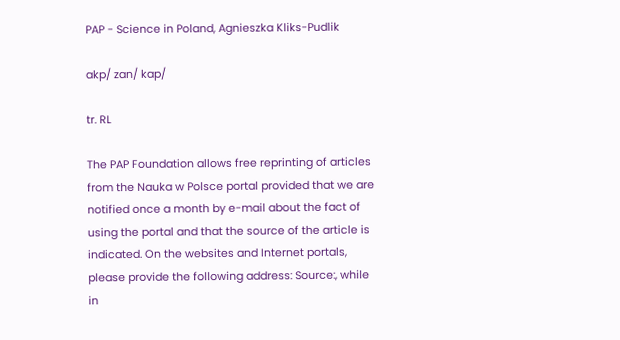PAP - Science in Poland, Agnieszka Kliks-Pudlik

akp/ zan/ kap/

tr. RL

The PAP Foundation allows free reprinting of articles from the Nauka w Polsce portal provided that we are notified once a month by e-mail about the fact of using the portal and that the source of the article is indicated. On the websites and Internet portals, please provide the following address: Source:, while in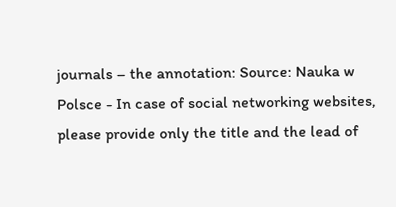journals – the annotation: Source: Nauka w Polsce - In case of social networking websites, please provide only the title and the lead of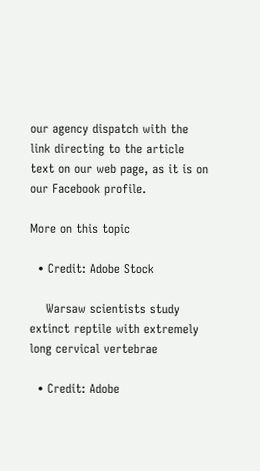our agency dispatch with the link directing to the article text on our web page, as it is on our Facebook profile.

More on this topic

  • Credit: Adobe Stock

    Warsaw scientists study extinct reptile with extremely long cervical vertebrae

  • Credit: Adobe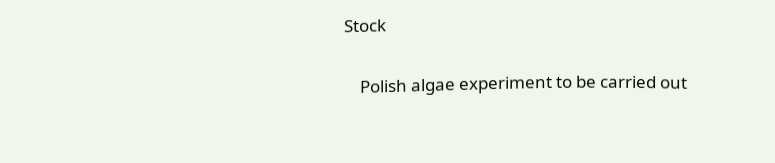Stock

    Polish algae experiment to be carried out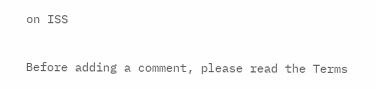on ISS

Before adding a comment, please read the Terms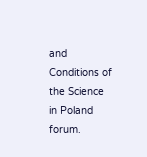and Conditions of the Science in Poland forum.